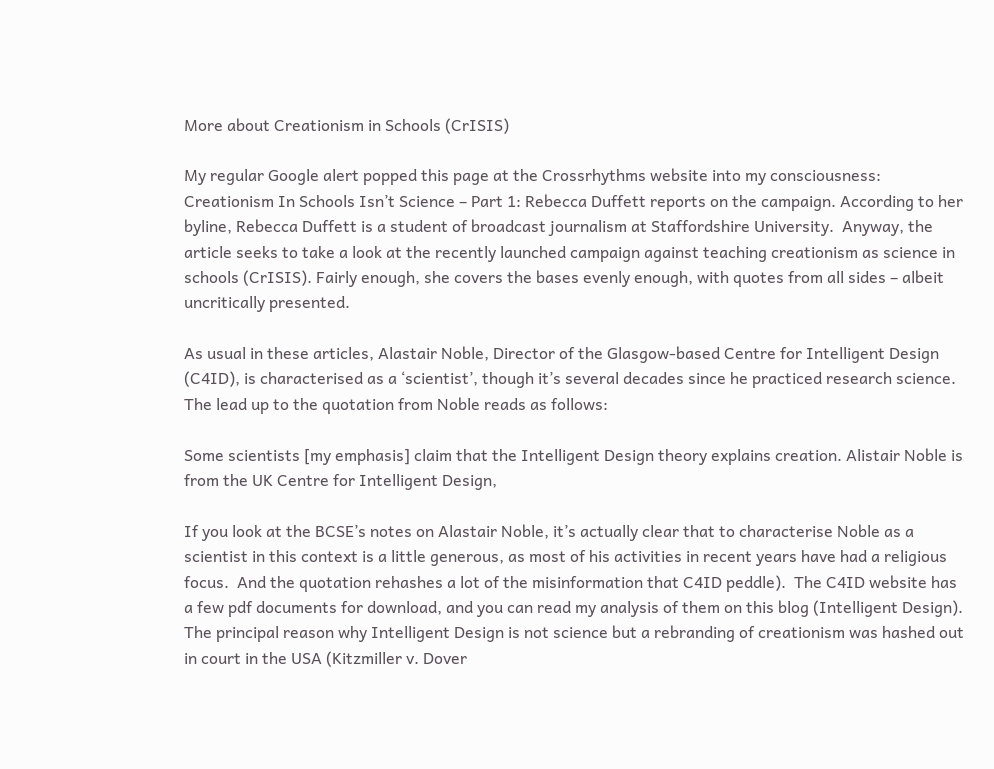More about Creationism in Schools (CrISIS)

My regular Google alert popped this page at the Crossrhythms website into my consciousness: Creationism In Schools Isn’t Science – Part 1: Rebecca Duffett reports on the campaign. According to her byline, Rebecca Duffett is a student of broadcast journalism at Staffordshire University.  Anyway, the article seeks to take a look at the recently launched campaign against teaching creationism as science in schools (CrISIS). Fairly enough, she covers the bases evenly enough, with quotes from all sides – albeit uncritically presented.

As usual in these articles, Alastair Noble, Director of the Glasgow-based Centre for Intelligent Design (C4ID), is characterised as a ‘scientist’, though it’s several decades since he practiced research science. The lead up to the quotation from Noble reads as follows:

Some scientists [my emphasis] claim that the Intelligent Design theory explains creation. Alistair Noble is from the UK Centre for Intelligent Design,

If you look at the BCSE’s notes on Alastair Noble, it’s actually clear that to characterise Noble as a scientist in this context is a little generous, as most of his activities in recent years have had a religious focus.  And the quotation rehashes a lot of the misinformation that C4ID peddle).  The C4ID website has a few pdf documents for download, and you can read my analysis of them on this blog (Intelligent Design).  The principal reason why Intelligent Design is not science but a rebranding of creationism was hashed out in court in the USA (Kitzmiller v. Dover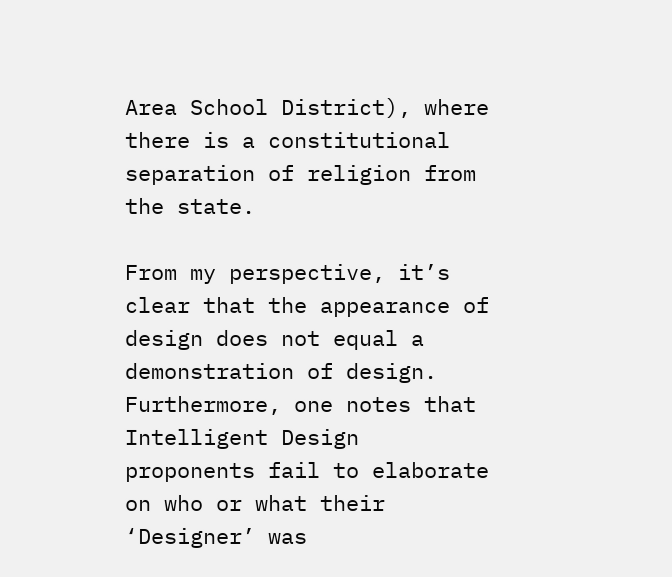Area School District), where there is a constitutional separation of religion from the state.

From my perspective, it’s clear that the appearance of design does not equal a demonstration of design.  Furthermore, one notes that Intelligent Design proponents fail to elaborate on who or what their ‘Designer’ was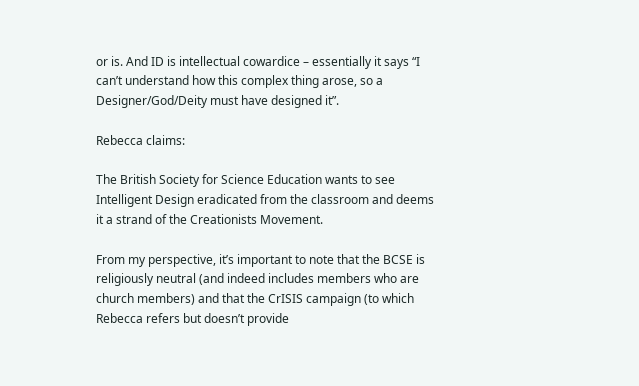or is. And ID is intellectual cowardice – essentially it says “I can’t understand how this complex thing arose, so a Designer/God/Deity must have designed it”.

Rebecca claims:

The British Society for Science Education wants to see Intelligent Design eradicated from the classroom and deems it a strand of the Creationists Movement.

From my perspective, it’s important to note that the BCSE is religiously neutral (and indeed includes members who are church members) and that the CrISIS campaign (to which Rebecca refers but doesn’t provide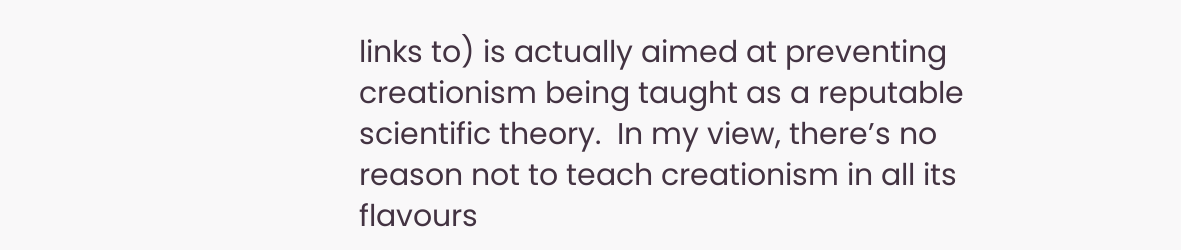links to) is actually aimed at preventing creationism being taught as a reputable scientific theory.  In my view, there’s no reason not to teach creationism in all its flavours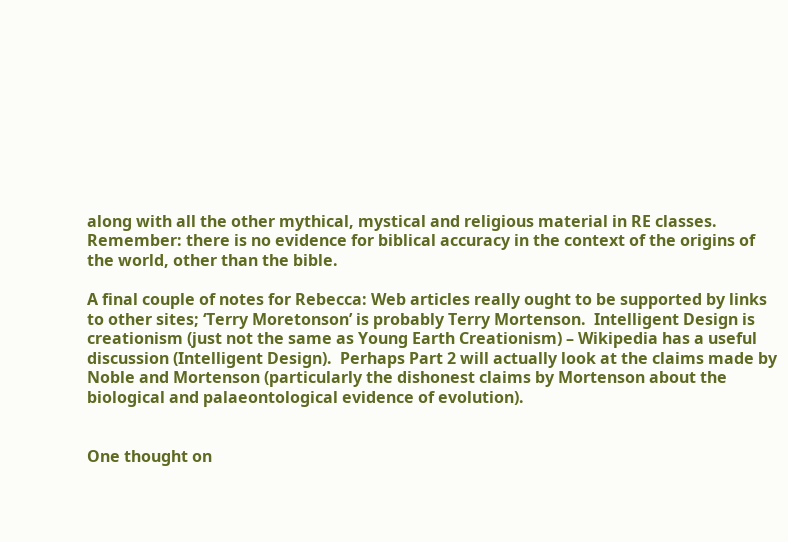along with all the other mythical, mystical and religious material in RE classes.  Remember: there is no evidence for biblical accuracy in the context of the origins of the world, other than the bible.

A final couple of notes for Rebecca: Web articles really ought to be supported by links to other sites; ‘Terry Moretonson’ is probably Terry Mortenson.  Intelligent Design is creationism (just not the same as Young Earth Creationism) – Wikipedia has a useful discussion (Intelligent Design).  Perhaps Part 2 will actually look at the claims made by Noble and Mortenson (particularly the dishonest claims by Mortenson about the biological and palaeontological evidence of evolution).


One thought on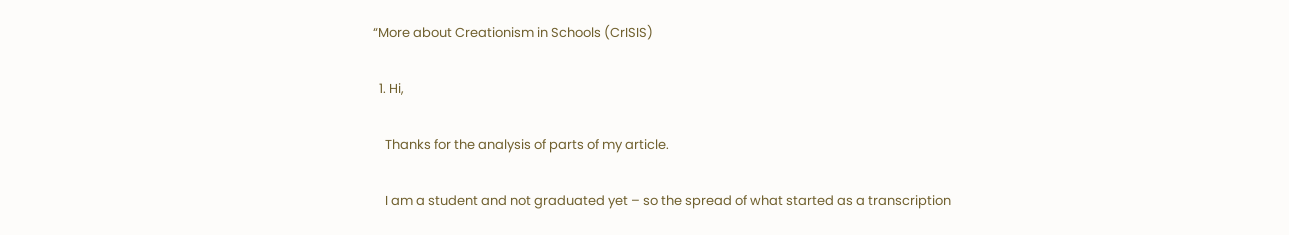“More about Creationism in Schools (CrISIS)

  1. Hi,

    Thanks for the analysis of parts of my article.

    I am a student and not graduated yet – so the spread of what started as a transcription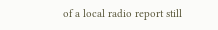of a local radio report still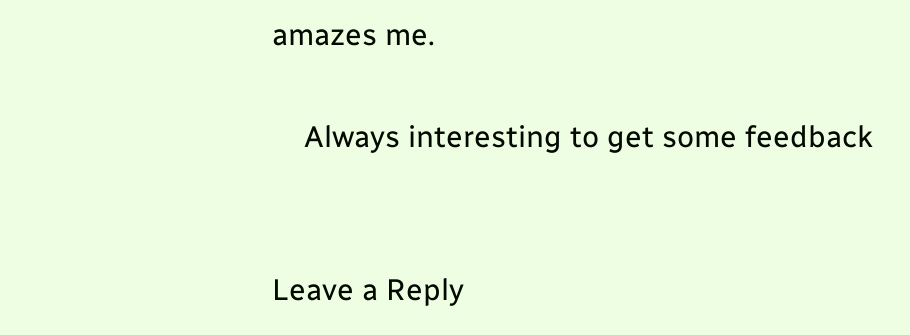amazes me.

    Always interesting to get some feedback


Leave a Reply